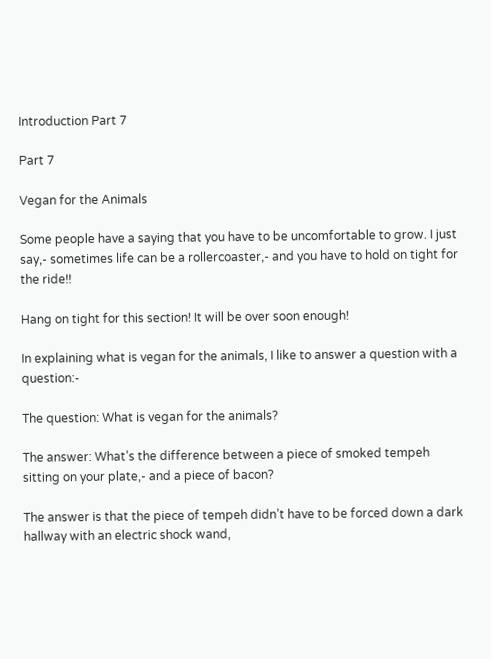Introduction Part 7

Part 7

Vegan for the Animals

Some people have a saying that you have to be uncomfortable to grow. I just say,- sometimes life can be a rollercoaster,- and you have to hold on tight for the ride!!

Hang on tight for this section! It will be over soon enough!

In explaining what is vegan for the animals, I like to answer a question with a question:-

The question: What is vegan for the animals?

The answer: What’s the difference between a piece of smoked tempeh sitting on your plate,- and a piece of bacon?

The answer is that the piece of tempeh didn’t have to be forced down a dark hallway with an electric shock wand,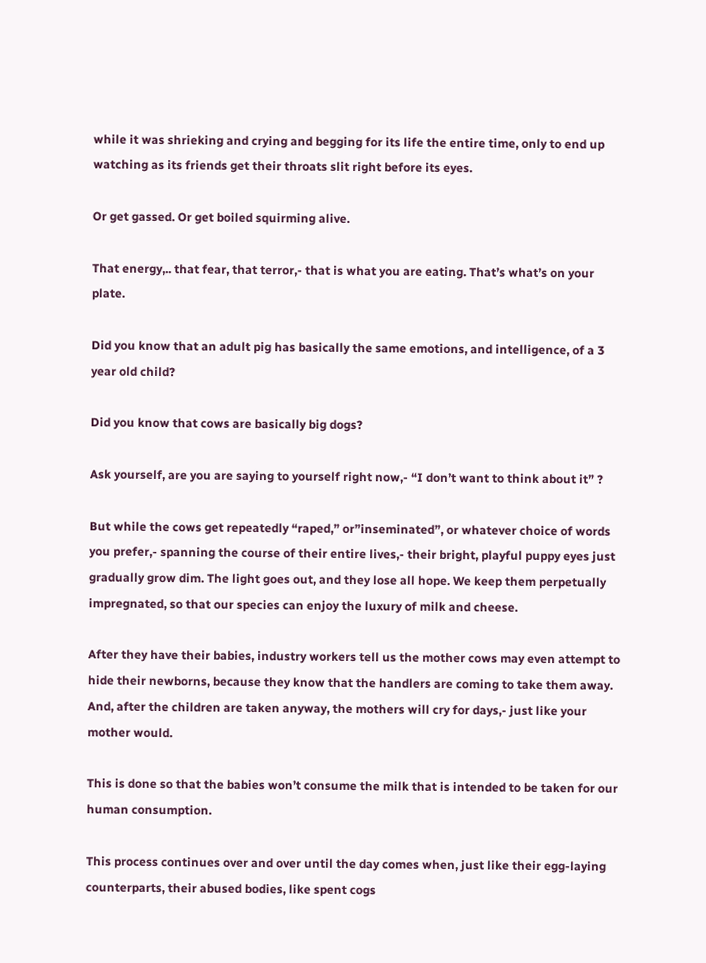while it was shrieking and crying and begging for its life the entire time, only to end up watching as its friends get their throats slit right before its eyes.

Or get gassed. Or get boiled squirming alive.

That energy,.. that fear, that terror,- that is what you are eating. That’s what’s on your plate.

Did you know that an adult pig has basically the same emotions, and intelligence, of a 3 year old child?

Did you know that cows are basically big dogs?

Ask yourself, are you are saying to yourself right now,- “I don’t want to think about it” ?

But while the cows get repeatedly “raped,” or”inseminated”, or whatever choice of words you prefer,- spanning the course of their entire lives,- their bright, playful puppy eyes just gradually grow dim. The light goes out, and they lose all hope. We keep them perpetually impregnated, so that our species can enjoy the luxury of milk and cheese.

After they have their babies, industry workers tell us the mother cows may even attempt to hide their newborns, because they know that the handlers are coming to take them away. And, after the children are taken anyway, the mothers will cry for days,- just like your mother would.

This is done so that the babies won’t consume the milk that is intended to be taken for our human consumption.

This process continues over and over until the day comes when, just like their egg-laying counterparts, their abused bodies, like spent cogs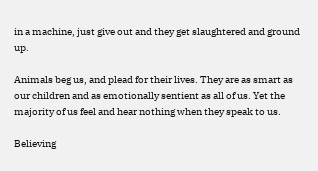in a machine, just give out and they get slaughtered and ground up.

Animals beg us, and plead for their lives. They are as smart as our children and as emotionally sentient as all of us. Yet the majority of us feel and hear nothing when they speak to us.

Believing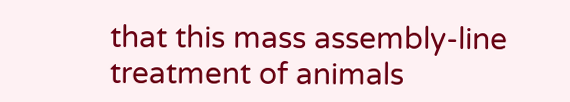that this mass assembly-line treatment of animals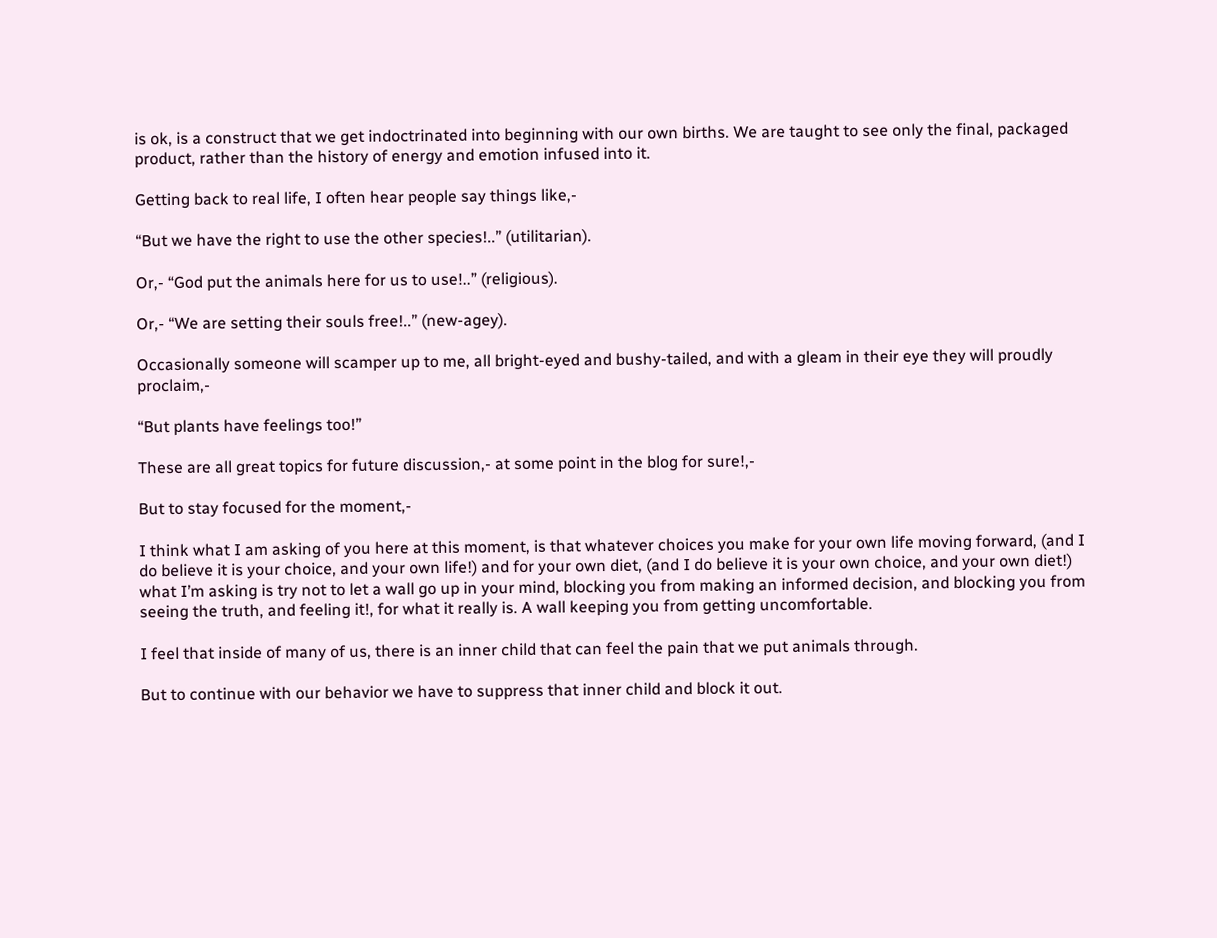is ok, is a construct that we get indoctrinated into beginning with our own births. We are taught to see only the final, packaged product, rather than the history of energy and emotion infused into it.

Getting back to real life, I often hear people say things like,-

“But we have the right to use the other species!..” (utilitarian).

Or,- “God put the animals here for us to use!..” (religious).

Or,- “We are setting their souls free!..” (new-agey).

Occasionally someone will scamper up to me, all bright-eyed and bushy-tailed, and with a gleam in their eye they will proudly proclaim,-

“But plants have feelings too!”

These are all great topics for future discussion,- at some point in the blog for sure!,-

But to stay focused for the moment,-

I think what I am asking of you here at this moment, is that whatever choices you make for your own life moving forward, (and I do believe it is your choice, and your own life!) and for your own diet, (and I do believe it is your own choice, and your own diet!) what I’m asking is try not to let a wall go up in your mind, blocking you from making an informed decision, and blocking you from seeing the truth, and feeling it!, for what it really is. A wall keeping you from getting uncomfortable.

I feel that inside of many of us, there is an inner child that can feel the pain that we put animals through.

But to continue with our behavior we have to suppress that inner child and block it out.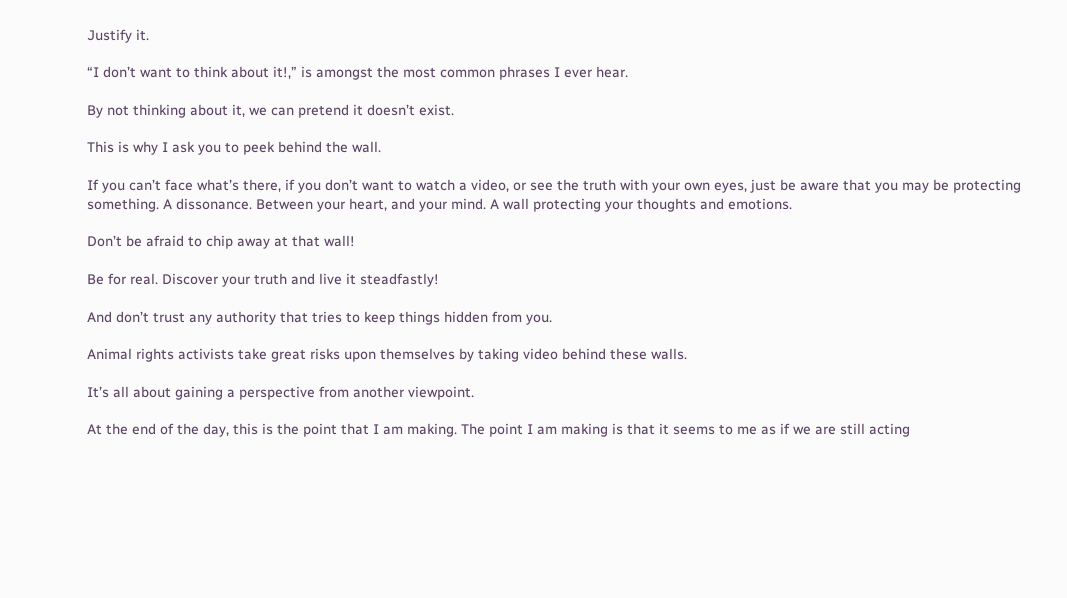Justify it.

“I don’t want to think about it!,” is amongst the most common phrases I ever hear.

By not thinking about it, we can pretend it doesn’t exist.

This is why I ask you to peek behind the wall.

If you can’t face what’s there, if you don’t want to watch a video, or see the truth with your own eyes, just be aware that you may be protecting something. A dissonance. Between your heart, and your mind. A wall protecting your thoughts and emotions.

Don’t be afraid to chip away at that wall!

Be for real. Discover your truth and live it steadfastly!

And don’t trust any authority that tries to keep things hidden from you.

Animal rights activists take great risks upon themselves by taking video behind these walls.

It’s all about gaining a perspective from another viewpoint.

At the end of the day, this is the point that I am making. The point I am making is that it seems to me as if we are still acting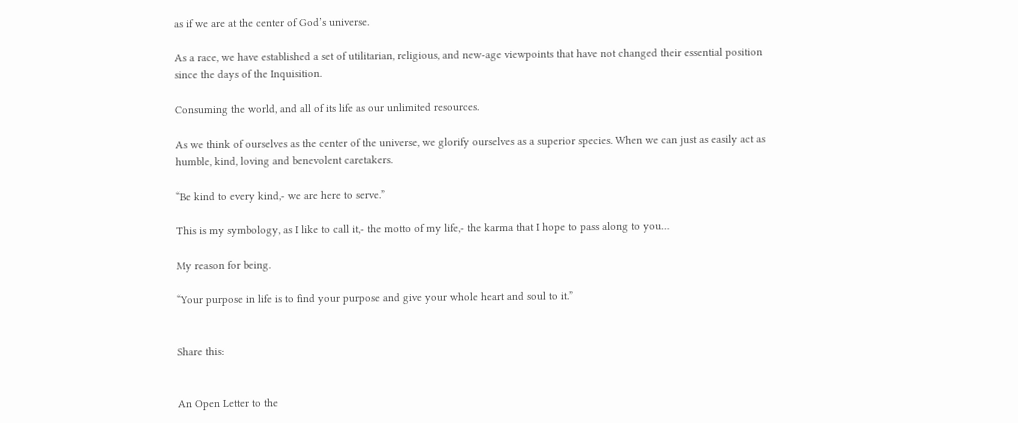as if we are at the center of God’s universe.

As a race, we have established a set of utilitarian, religious, and new-age viewpoints that have not changed their essential position since the days of the Inquisition.

Consuming the world, and all of its life as our unlimited resources.

As we think of ourselves as the center of the universe, we glorify ourselves as a superior species. When we can just as easily act as humble, kind, loving and benevolent caretakers.

“Be kind to every kind,- we are here to serve.”

This is my symbology, as I like to call it,- the motto of my life,- the karma that I hope to pass along to you…

My reason for being.

“Your purpose in life is to find your purpose and give your whole heart and soul to it.”


Share this:


An Open Letter to the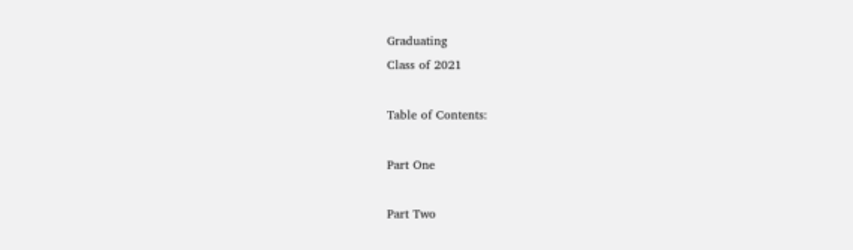Graduating
Class of 2021

Table of Contents:

Part One

Part Two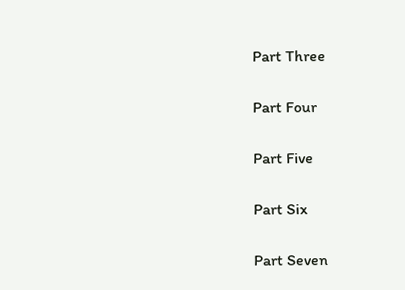Part Three

Part Four

Part Five

Part Six

Part Seven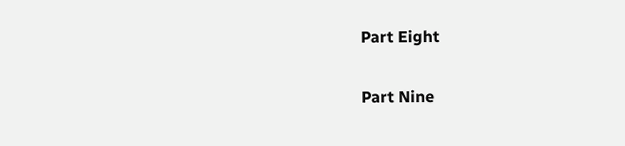Part Eight

Part Nine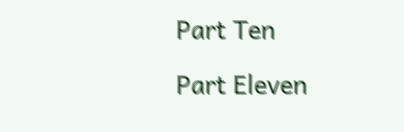Part Ten

Part Eleven